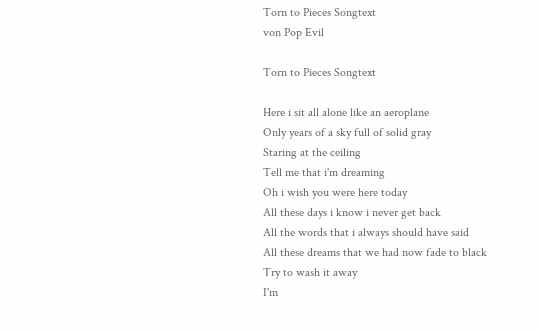Torn to Pieces Songtext
von Pop Evil

Torn to Pieces Songtext

Here i sit all alone like an aeroplane
Only years of a sky full of solid gray
Staring at the ceiling
Tell me that i'm dreaming
Oh i wish you were here today
All these days i know i never get back
All the words that i always should have said
All these dreams that we had now fade to black
Try to wash it away
I'm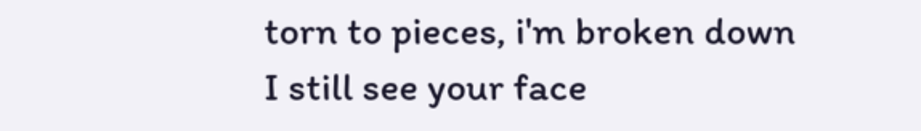torn to pieces, i'm broken down
I still see your face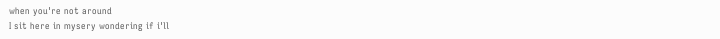when you're not around
I sit here in mysery wondering if i'll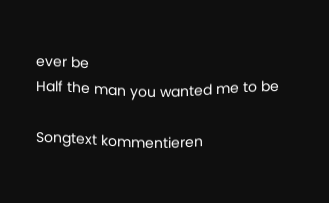ever be
Half the man you wanted me to be

Songtext kommentieren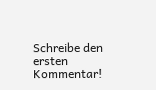Schreibe den ersten Kommentar!